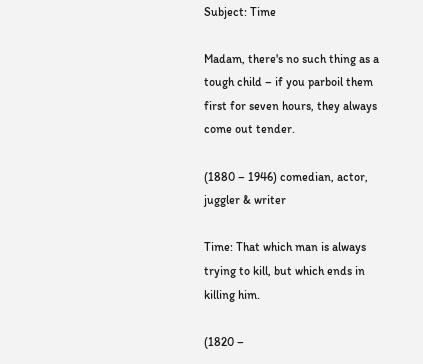Subject: Time

Madam, there's no such thing as a tough child – if you parboil them first for seven hours, they always come out tender.

(1880 – 1946) comedian, actor, juggler & writer

Time: That which man is always trying to kill, but which ends in killing him.

(1820 –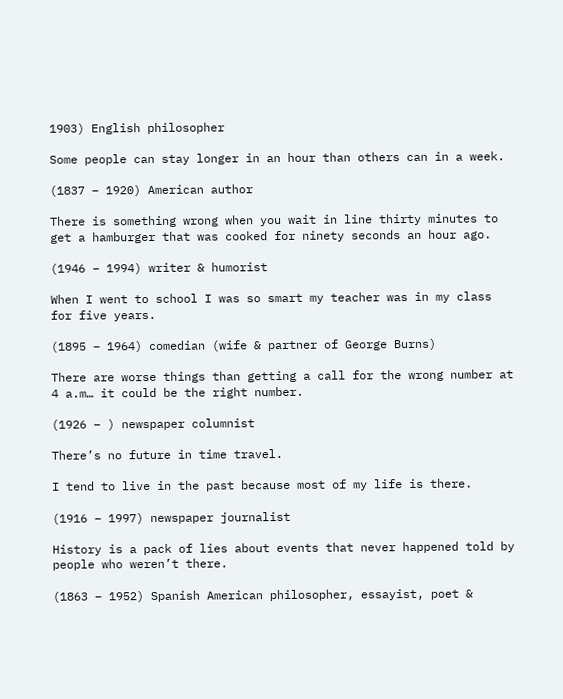1903) English philosopher

Some people can stay longer in an hour than others can in a week.

(1837 – 1920) American author

There is something wrong when you wait in line thirty minutes to get a hamburger that was cooked for ninety seconds an hour ago.

(1946 – 1994) writer & humorist

When I went to school I was so smart my teacher was in my class for five years.

(1895 – 1964) comedian (wife & partner of George Burns)

There are worse things than getting a call for the wrong number at 4 a.m… it could be the right number.

(1926 – ) newspaper columnist

There’s no future in time travel.

I tend to live in the past because most of my life is there.

(1916 – 1997) newspaper journalist

History is a pack of lies about events that never happened told by people who weren’t there.

(1863 – 1952) Spanish American philosopher, essayist, poet &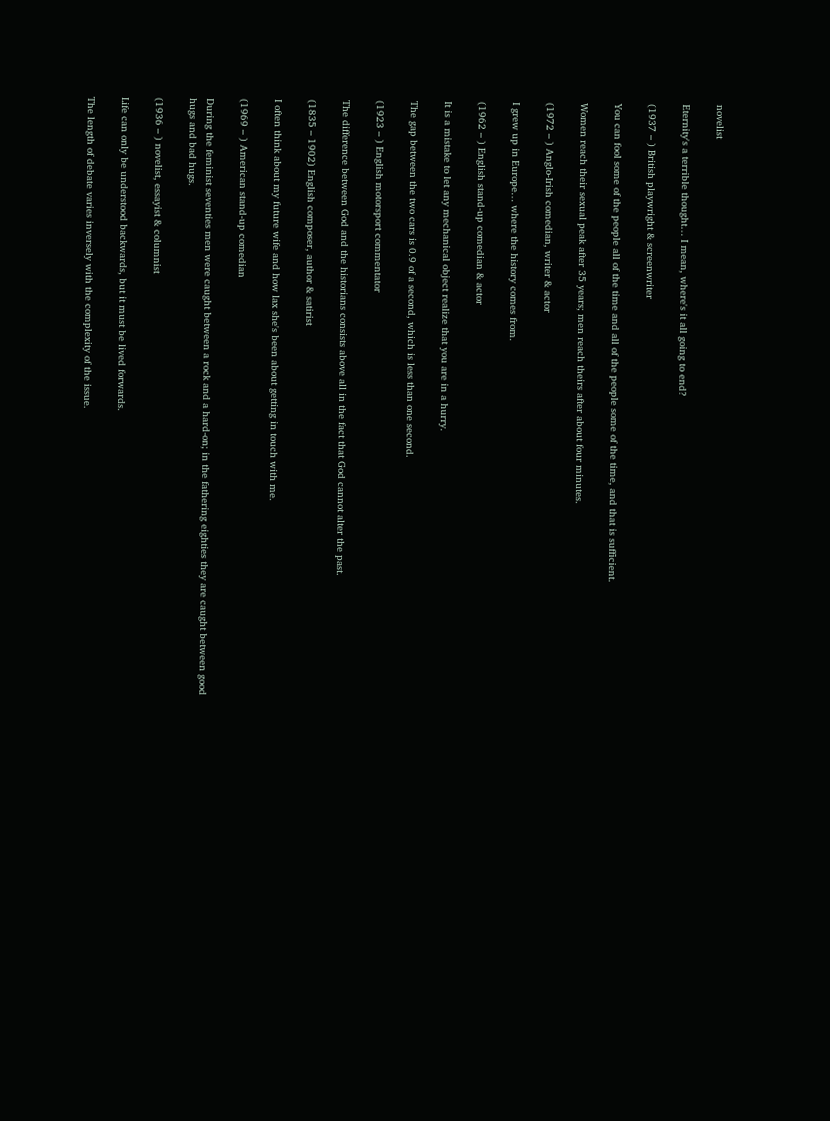novelist

Eternity's a terrible thought… I mean, where's it all going to end?

(1937 – ) British playwright & screenwriter

You can fool some of the people all of the time and all of the people some of the time, and that is sufficient.

Women reach their sexual peak after 35 years; men reach theirs after about four minutes.

(1972 – ) Anglo-Irish comedian, writer & actor

I grew up in Europe… where the history comes from.

(1962 – ) English stand-up comedian & actor

It is a mistake to let any mechanical object realize that you are in a hurry.

The gap between the two cars is 0.9 of a second, which is less than one second.

(1923 – ) English motorsport commentator

The difference between God and the historians consists above all in the fact that God cannot alter the past.

(1835 – 1902) English composer, author & satirist

I often think about my future wife and how lax she's been about getting in touch with me.

(1969 – ) American stand-up comedian

During the feminist seventies men were caught between a rock and a hard-on; in the fathering eighties they are caught between good hugs and bad hugs.

(1936 – ) novelist, essayist & columnist

Life can only be understood backwards, but it must be lived forwards.

The length of debate varies inversely with the complexity of the issue.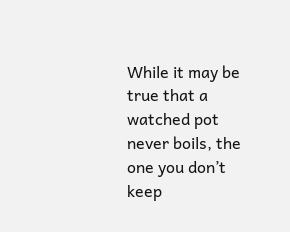While it may be true that a watched pot never boils, the one you don’t keep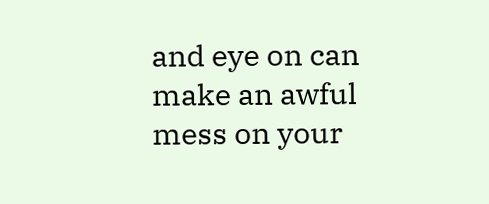and eye on can make an awful mess on your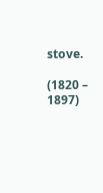stove.

(1820 – 1897)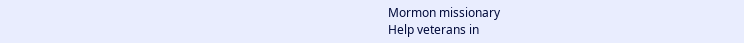Mormon missionary
Help veterans in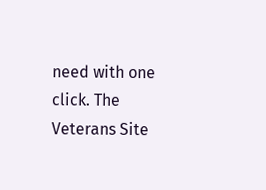need with one click. The Veterans Site